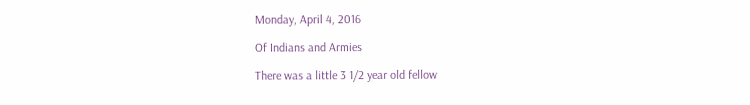Monday, April 4, 2016

Of Indians and Armies

There was a little 3 1/2 year old fellow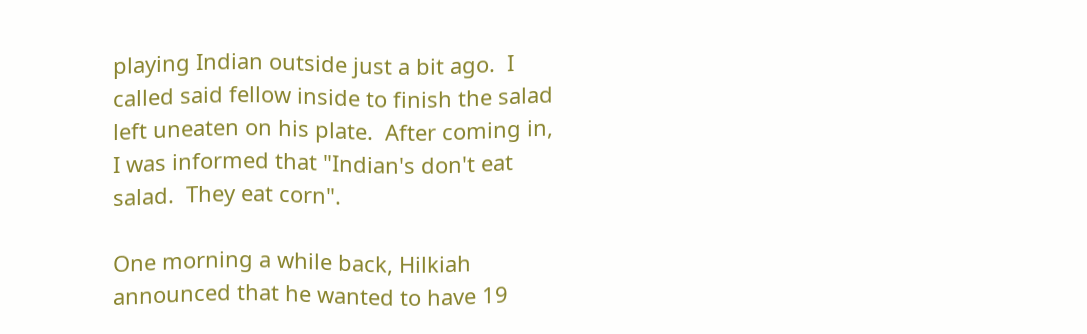playing Indian outside just a bit ago.  I called said fellow inside to finish the salad left uneaten on his plate.  After coming in, I was informed that "Indian's don't eat salad.  They eat corn".

One morning a while back, Hilkiah announced that he wanted to have 19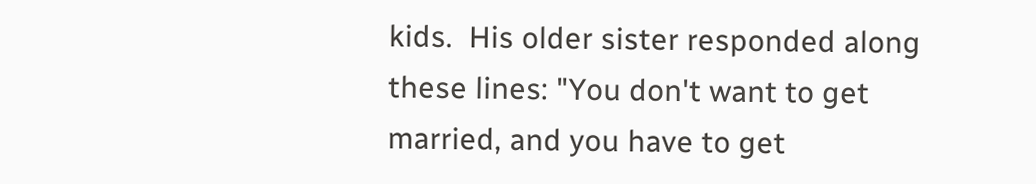kids.  His older sister responded along these lines: "You don't want to get married, and you have to get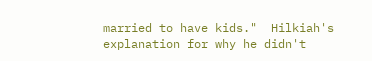married to have kids."  Hilkiah's explanation for why he didn't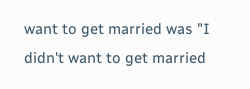want to get married was "I didn't want to get married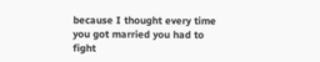because I thought every time you got married you had to fight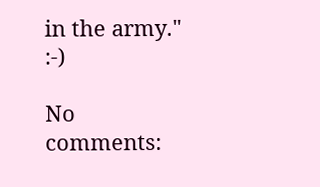in the army."    :-)

No comments: